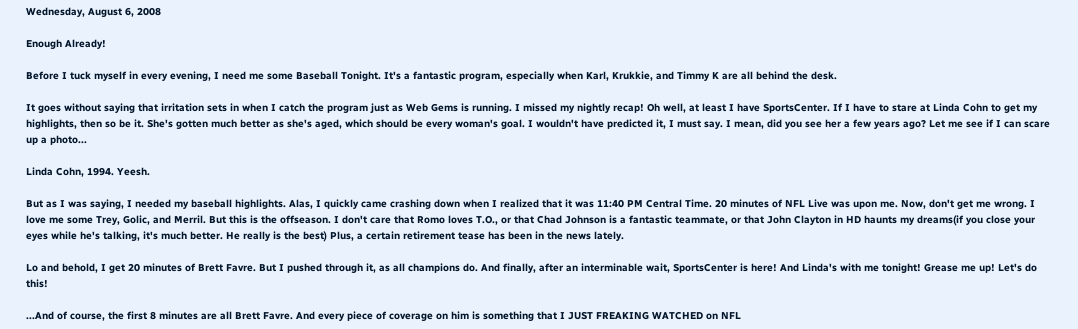Wednesday, August 6, 2008

Enough Already!

Before I tuck myself in every evening, I need me some Baseball Tonight. It's a fantastic program, especially when Karl, Krukkie, and Timmy K are all behind the desk.

It goes without saying that irritation sets in when I catch the program just as Web Gems is running. I missed my nightly recap! Oh well, at least I have SportsCenter. If I have to stare at Linda Cohn to get my highlights, then so be it. She's gotten much better as she's aged, which should be every woman's goal. I wouldn't have predicted it, I must say. I mean, did you see her a few years ago? Let me see if I can scare up a photo...

Linda Cohn, 1994. Yeesh.

But as I was saying, I needed my baseball highlights. Alas, I quickly came crashing down when I realized that it was 11:40 PM Central Time. 20 minutes of NFL Live was upon me. Now, don't get me wrong. I love me some Trey, Golic, and Merril. But this is the offseason. I don't care that Romo loves T.O., or that Chad Johnson is a fantastic teammate, or that John Clayton in HD haunts my dreams(if you close your eyes while he's talking, it's much better. He really is the best) Plus, a certain retirement tease has been in the news lately.

Lo and behold, I get 20 minutes of Brett Favre. But I pushed through it, as all champions do. And finally, after an interminable wait, SportsCenter is here! And Linda's with me tonight! Grease me up! Let's do this!

...And of course, the first 8 minutes are all Brett Favre. And every piece of coverage on him is something that I JUST FREAKING WATCHED on NFL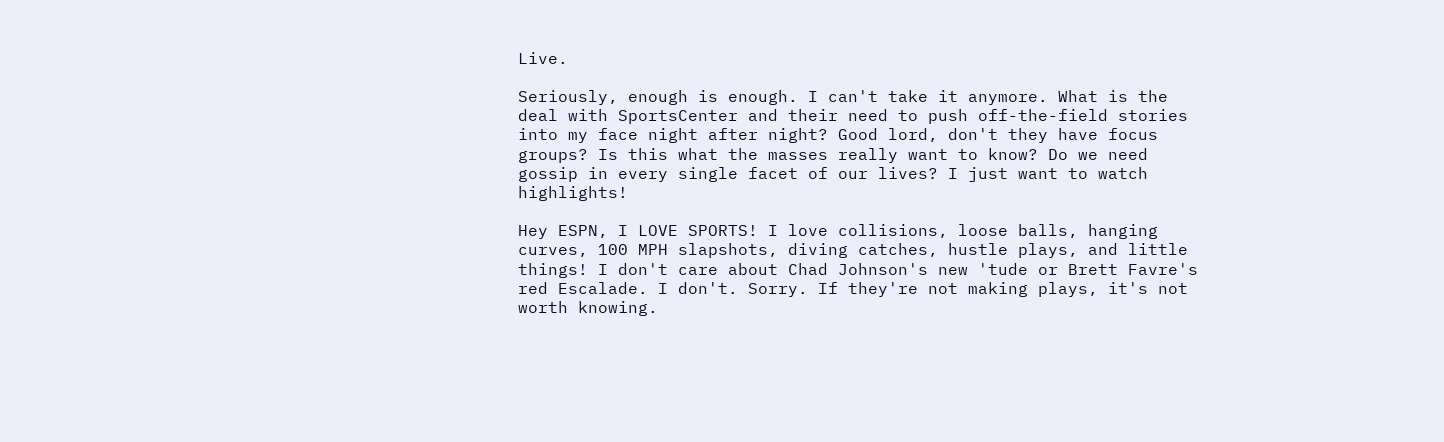Live.

Seriously, enough is enough. I can't take it anymore. What is the deal with SportsCenter and their need to push off-the-field stories into my face night after night? Good lord, don't they have focus groups? Is this what the masses really want to know? Do we need gossip in every single facet of our lives? I just want to watch highlights!

Hey ESPN, I LOVE SPORTS! I love collisions, loose balls, hanging curves, 100 MPH slapshots, diving catches, hustle plays, and little things! I don't care about Chad Johnson's new 'tude or Brett Favre's red Escalade. I don't. Sorry. If they're not making plays, it's not worth knowing.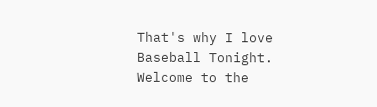That's why I love Baseball Tonight. Welcome to the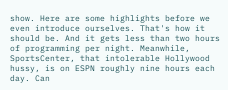show. Here are some highlights before we even introduce ourselves. That's how it should be. And it gets less than two hours of programming per night. Meanwhile, SportsCenter, that intolerable Hollywood hussy, is on ESPN roughly nine hours each day. Can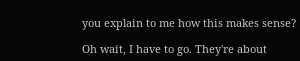you explain to me how this makes sense?

Oh wait, I have to go. They're about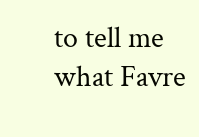to tell me what Favre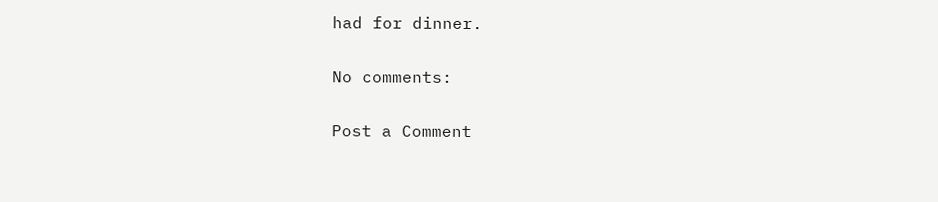had for dinner.

No comments:

Post a Comment